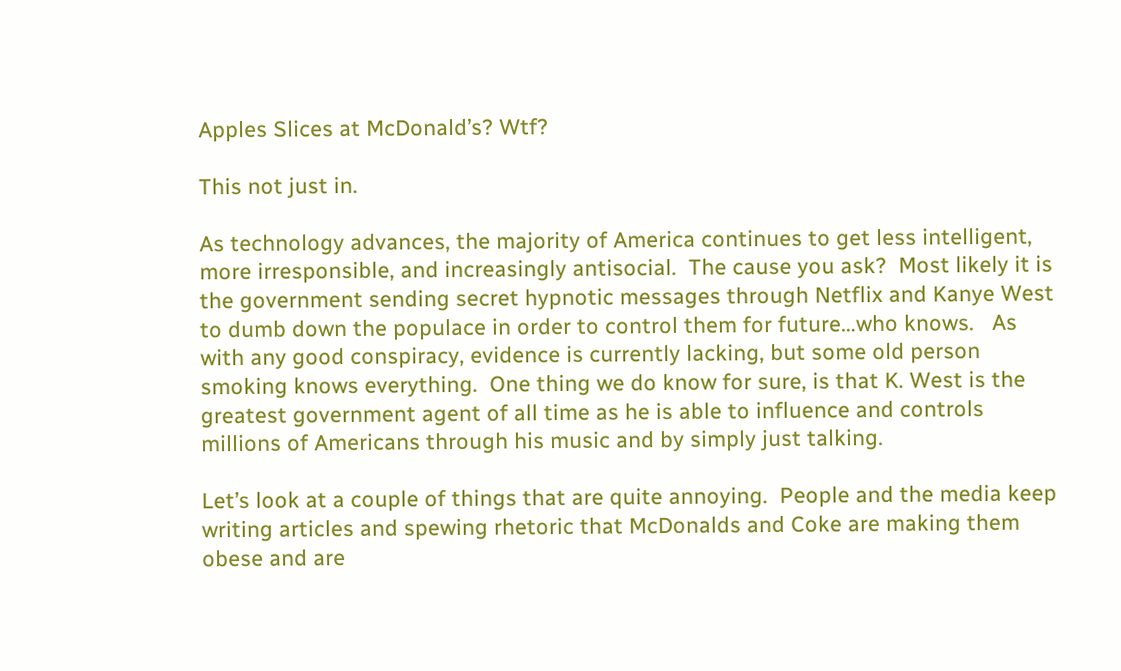Apples Slices at McDonald’s? Wtf?

This not just in.

As technology advances, the majority of America continues to get less intelligent, more irresponsible, and increasingly antisocial.  The cause you ask?  Most likely it is the government sending secret hypnotic messages through Netflix and Kanye West to dumb down the populace in order to control them for future…who knows.   As with any good conspiracy, evidence is currently lacking, but some old person smoking knows everything.  One thing we do know for sure, is that K. West is the greatest government agent of all time as he is able to influence and controls millions of Americans through his music and by simply just talking.

Let’s look at a couple of things that are quite annoying.  People and the media keep writing articles and spewing rhetoric that McDonalds and Coke are making them obese and are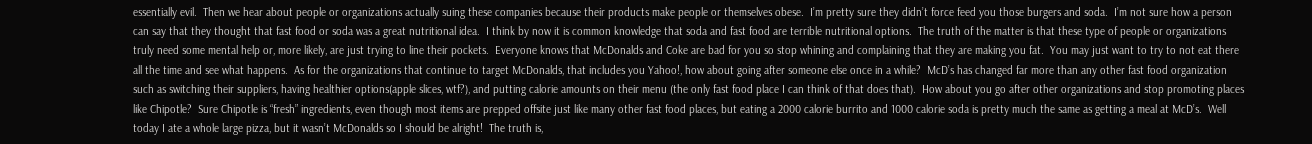essentially evil.  Then we hear about people or organizations actually suing these companies because their products make people or themselves obese.  I’m pretty sure they didn’t force feed you those burgers and soda.  I’m not sure how a person can say that they thought that fast food or soda was a great nutritional idea.  I think by now it is common knowledge that soda and fast food are terrible nutritional options.  The truth of the matter is that these type of people or organizations truly need some mental help or, more likely, are just trying to line their pockets.  Everyone knows that McDonalds and Coke are bad for you so stop whining and complaining that they are making you fat.  You may just want to try to not eat there all the time and see what happens.  As for the organizations that continue to target McDonalds, that includes you Yahoo!, how about going after someone else once in a while?  McD’s has changed far more than any other fast food organization such as switching their suppliers, having healthier options(apple slices, wtf?), and putting calorie amounts on their menu (the only fast food place I can think of that does that).  How about you go after other organizations and stop promoting places like Chipotle?  Sure Chipotle is “fresh” ingredients, even though most items are prepped offsite just like many other fast food places, but eating a 2000 calorie burrito and 1000 calorie soda is pretty much the same as getting a meal at McD’s.  Well today I ate a whole large pizza, but it wasn’t McDonalds so I should be alright!  The truth is,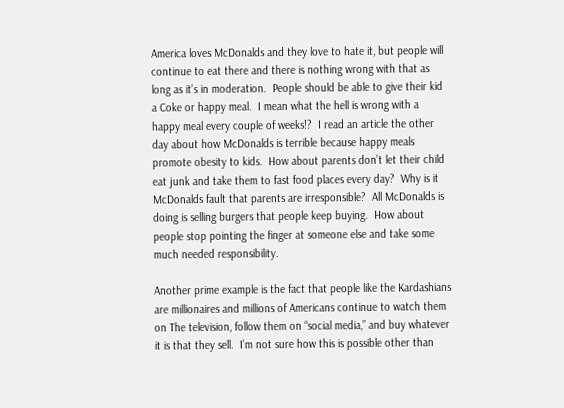America loves McDonalds and they love to hate it, but people will continue to eat there and there is nothing wrong with that as long as it’s in moderation.  People should be able to give their kid a Coke or happy meal.  I mean what the hell is wrong with a happy meal every couple of weeks!?  I read an article the other day about how McDonalds is terrible because happy meals promote obesity to kids.  How about parents don’t let their child eat junk and take them to fast food places every day?  Why is it McDonalds fault that parents are irresponsible?  All McDonalds is doing is selling burgers that people keep buying.  How about people stop pointing the finger at someone else and take some much needed responsibility.

Another prime example is the fact that people like the Kardashians are millionaires and millions of Americans continue to watch them on The television, follow them on “social media,” and buy whatever it is that they sell.  I’m not sure how this is possible other than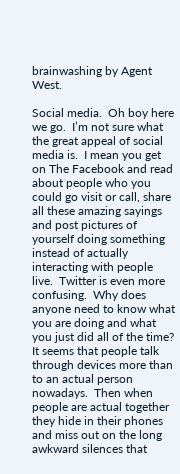brainwashing by Agent West.

Social media.  Oh boy here we go.  I’m not sure what the great appeal of social media is.  I mean you get on The Facebook and read about people who you could go visit or call, share all these amazing sayings and post pictures of yourself doing something instead of actually interacting with people live.  Twitter is even more confusing.  Why does anyone need to know what you are doing and what you just did all of the time?  It seems that people talk through devices more than to an actual person nowadays.  Then when people are actual together they hide in their phones and miss out on the long awkward silences that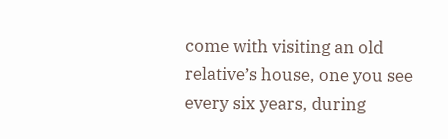come with visiting an old relative’s house, one you see every six years, during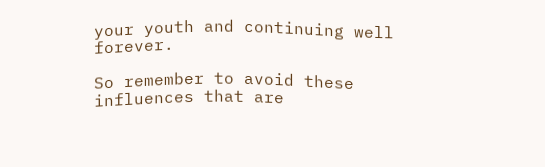your youth and continuing well forever.

So remember to avoid these influences that are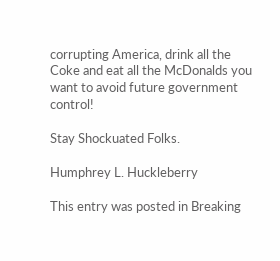corrupting America, drink all the Coke and eat all the McDonalds you want to avoid future government control!

Stay Shockuated Folks.

Humphrey L. Huckleberry

This entry was posted in Breaking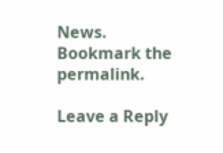News. Bookmark the permalink.

Leave a Reply